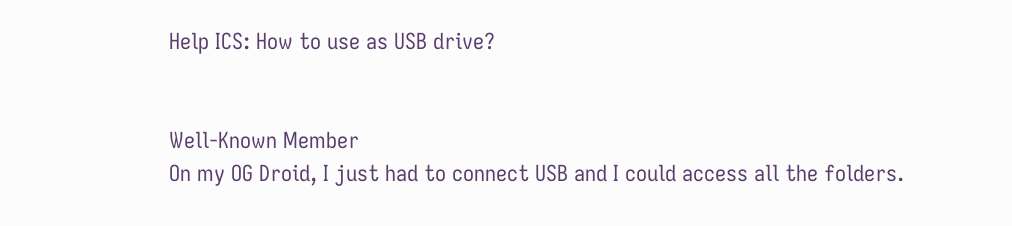Help ICS: How to use as USB drive?


Well-Known Member
On my OG Droid, I just had to connect USB and I could access all the folders.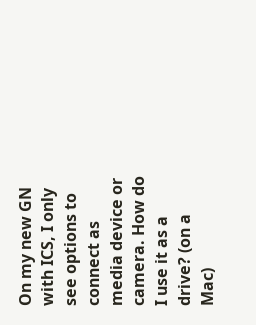On my new GN with ICS, I only see options to connect as media device or camera. How do I use it as a drive? (on a Mac)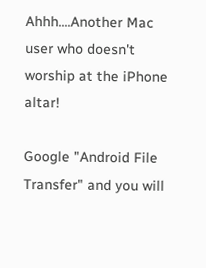Ahhh....Another Mac user who doesn't worship at the iPhone altar!

Google "Android File Transfer" and you will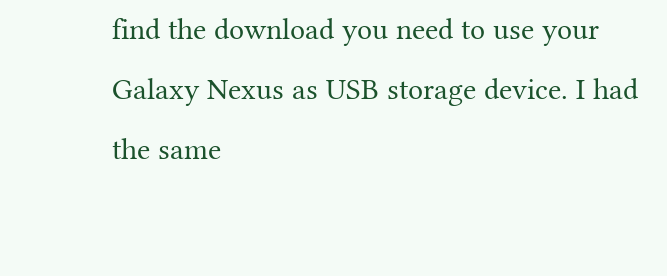find the download you need to use your Galaxy Nexus as USB storage device. I had the same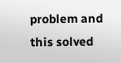problem and this solved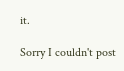it.

Sorry I couldn't post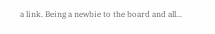a link. Being a newbie to the board and all...